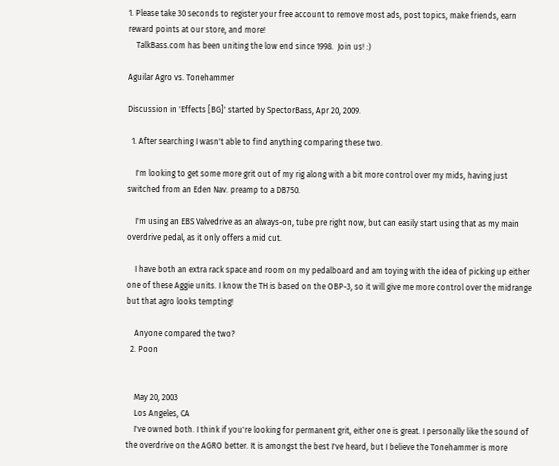1. Please take 30 seconds to register your free account to remove most ads, post topics, make friends, earn reward points at our store, and more!
    TalkBass.com has been uniting the low end since 1998.  Join us! :)

Aguilar Agro vs. Tonehammer

Discussion in 'Effects [BG]' started by SpectorBass, Apr 20, 2009.

  1. After searching I wasn't able to find anything comparing these two.

    I'm looking to get some more grit out of my rig along with a bit more control over my mids, having just switched from an Eden Nav. preamp to a DB750.

    I'm using an EBS Valvedrive as an always-on, tube pre right now, but can easily start using that as my main overdrive pedal, as it only offers a mid cut.

    I have both an extra rack space and room on my pedalboard and am toying with the idea of picking up either one of these Aggie units. I know the TH is based on the OBP-3, so it will give me more control over the midrange but that agro looks tempting!

    Anyone compared the two?
  2. Poon


    May 20, 2003
    Los Angeles, CA
    I've owned both. I think if you're looking for permanent grit, either one is great. I personally like the sound of the overdrive on the AGRO better. It is amongst the best I've heard, but I believe the Tonehammer is more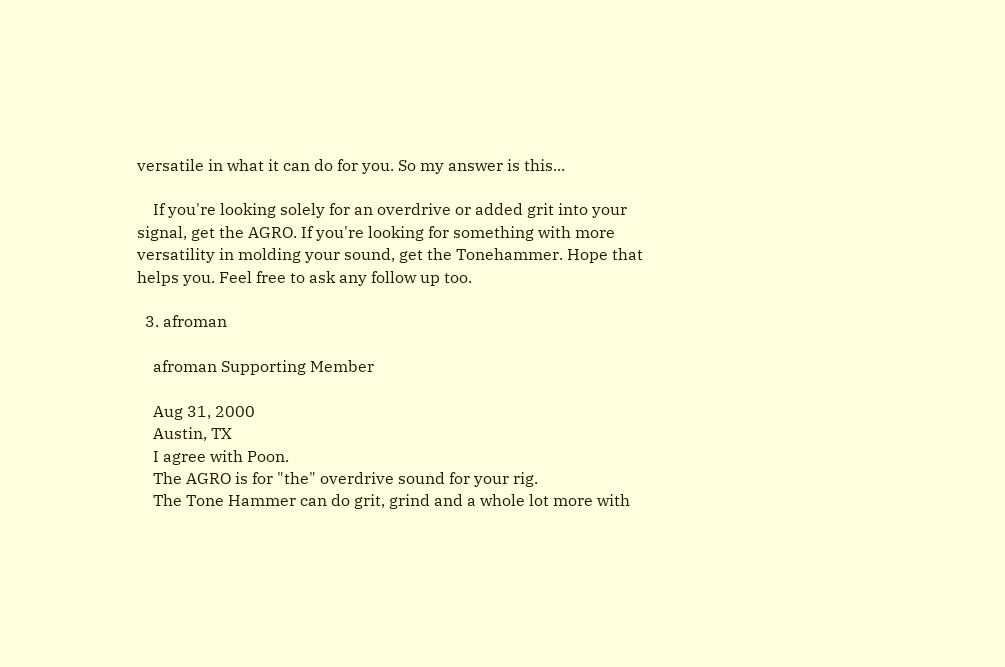versatile in what it can do for you. So my answer is this...

    If you're looking solely for an overdrive or added grit into your signal, get the AGRO. If you're looking for something with more versatility in molding your sound, get the Tonehammer. Hope that helps you. Feel free to ask any follow up too.

  3. afroman

    afroman Supporting Member

    Aug 31, 2000
    Austin, TX
    I agree with Poon.
    The AGRO is for "the" overdrive sound for your rig.
    The Tone Hammer can do grit, grind and a whole lot more with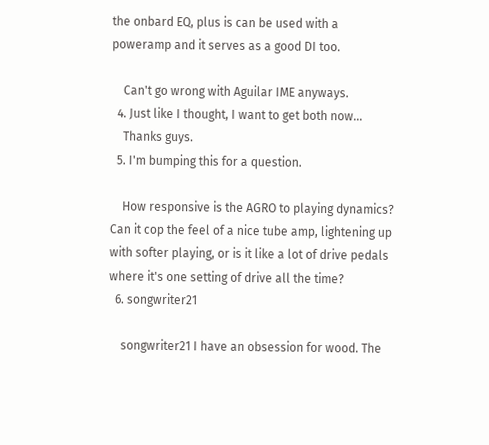the onbard EQ, plus is can be used with a poweramp and it serves as a good DI too.

    Can't go wrong with Aguilar IME anyways.
  4. Just like I thought, I want to get both now...
    Thanks guys.
  5. I'm bumping this for a question.

    How responsive is the AGRO to playing dynamics? Can it cop the feel of a nice tube amp, lightening up with softer playing, or is it like a lot of drive pedals where it's one setting of drive all the time?
  6. songwriter21

    songwriter21 I have an obsession for wood. The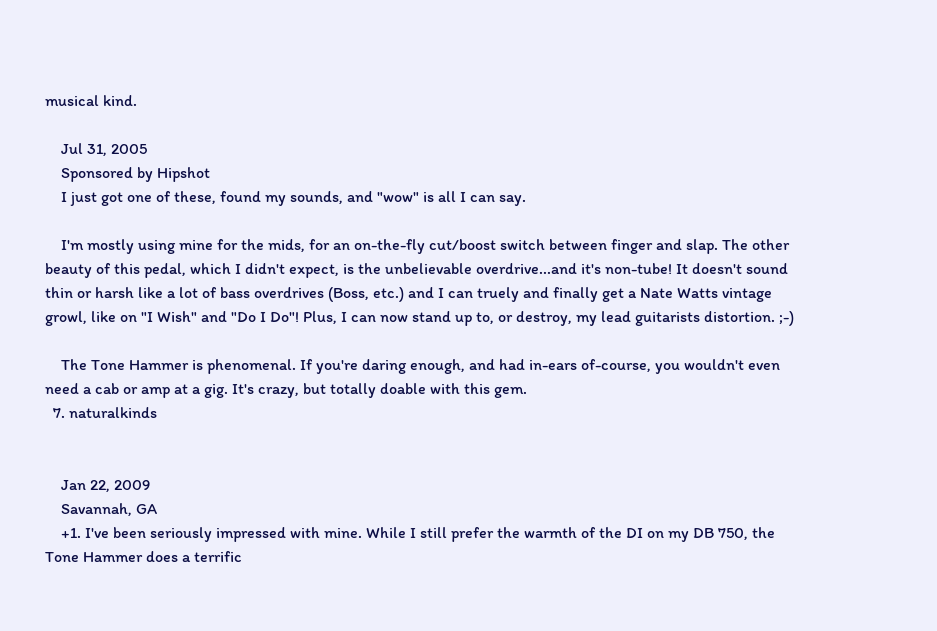musical kind.

    Jul 31, 2005
    Sponsored by Hipshot
    I just got one of these, found my sounds, and "wow" is all I can say.

    I'm mostly using mine for the mids, for an on-the-fly cut/boost switch between finger and slap. The other beauty of this pedal, which I didn't expect, is the unbelievable overdrive...and it's non-tube! It doesn't sound thin or harsh like a lot of bass overdrives (Boss, etc.) and I can truely and finally get a Nate Watts vintage growl, like on "I Wish" and "Do I Do"! Plus, I can now stand up to, or destroy, my lead guitarists distortion. ;-)

    The Tone Hammer is phenomenal. If you're daring enough, and had in-ears of-course, you wouldn't even need a cab or amp at a gig. It's crazy, but totally doable with this gem.
  7. naturalkinds


    Jan 22, 2009
    Savannah, GA
    +1. I've been seriously impressed with mine. While I still prefer the warmth of the DI on my DB 750, the Tone Hammer does a terrific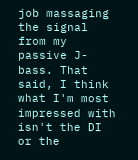job massaging the signal from my passive J-bass. That said, I think what I'm most impressed with isn't the DI or the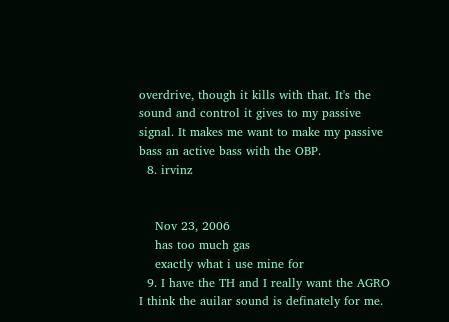overdrive, though it kills with that. It's the sound and control it gives to my passive signal. It makes me want to make my passive bass an active bass with the OBP.
  8. irvinz


    Nov 23, 2006
    has too much gas
    exactly what i use mine for
  9. I have the TH and I really want the AGRO I think the auilar sound is definately for me.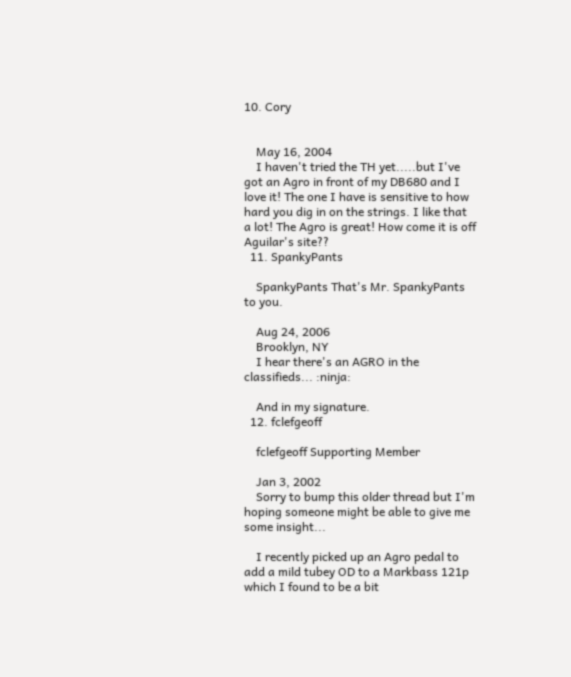10. Cory


    May 16, 2004
    I haven't tried the TH yet.....but I've got an Agro in front of my DB680 and I love it! The one I have is sensitive to how hard you dig in on the strings. I like that a lot! The Agro is great! How come it is off Aguilar's site??
  11. SpankyPants

    SpankyPants That's Mr. SpankyPants to you.

    Aug 24, 2006
    Brooklyn, NY
    I hear there's an AGRO in the classifieds... :ninja:

    And in my signature.
  12. fclefgeoff

    fclefgeoff Supporting Member

    Jan 3, 2002
    Sorry to bump this older thread but I'm hoping someone might be able to give me some insight...

    I recently picked up an Agro pedal to add a mild tubey OD to a Markbass 121p which I found to be a bit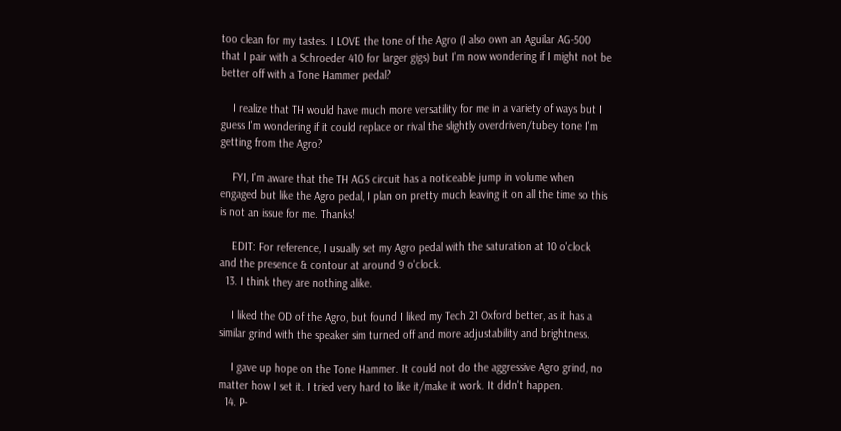too clean for my tastes. I LOVE the tone of the Agro (I also own an Aguilar AG-500 that I pair with a Schroeder 410 for larger gigs) but I'm now wondering if I might not be better off with a Tone Hammer pedal?

    I realize that TH would have much more versatility for me in a variety of ways but I guess I'm wondering if it could replace or rival the slightly overdriven/tubey tone I'm getting from the Agro?

    FYI, I'm aware that the TH AGS circuit has a noticeable jump in volume when engaged but like the Agro pedal, I plan on pretty much leaving it on all the time so this is not an issue for me. Thanks!

    EDIT: For reference, I usually set my Agro pedal with the saturation at 10 o'clock and the presence & contour at around 9 o'clock.
  13. I think they are nothing alike.

    I liked the OD of the Agro, but found I liked my Tech 21 Oxford better, as it has a similar grind with the speaker sim turned off and more adjustability and brightness.

    I gave up hope on the Tone Hammer. It could not do the aggressive Agro grind, no matter how I set it. I tried very hard to like it/make it work. It didn't happen.
  14. P-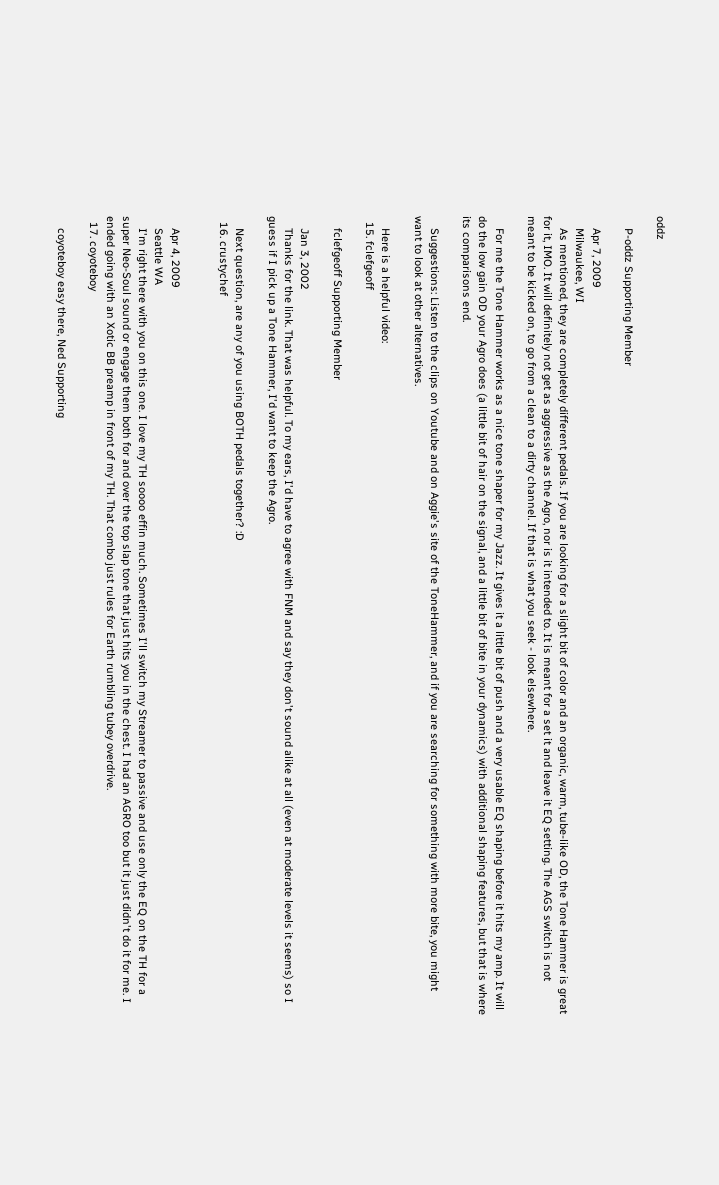oddz

    P-oddz Supporting Member

    Apr 7, 2009
    Milwaukee, WI
    As mentioned, they are completely different pedals. If you are looking for a slight bit of color and an organic, warm, tube-like OD, the Tone Hammer is great for it, IMO. It will definitely not get as aggressive as the Agro, nor is it intended to. It is meant for a set it and leave it EQ setting. The AGS switch is not meant to be kicked on, to go from a clean to a dirty channel. If that is what you seek - look elsewhere.

    For me the Tone Hammer works as a nice tone shaper for my Jazz. It gives it a little bit of push and a very usable EQ shaping before it hits my amp. It will do the low gain OD your Agro does (a little bit of hair on the signal, and a little bit of bite in your dynamics) with additional shaping features, but that is where its comparisons end.

    Suggestions: Listen to the clips on Youtube and on Aggie's site of the ToneHammer, and if you are searching for something with more bite, you might want to look at other alternatives.

    Here is a helpful video:
  15. fclefgeoff

    fclefgeoff Supporting Member

    Jan 3, 2002
    Thanks for the link. That was helpful. To my ears, I'd have to agree with FNM and say they don't sound alike at all (even at moderate levels it seems) so I guess if I pick up a Tone Hammer, I'd want to keep the Agro.

    Next question, are any of you using BOTH pedals together? :D
  16. crustychef


    Apr 4, 2009
    Seattle WA
    I'm right there with you on this one. I love my TH soooo effin much. Sometimes I'll switch my Streamer to passive and use only the EQ on the TH for a super Neo-Soul sound or engage them both for and over the top slap tone that just hits you in the chest. I had an AGRO too but it just didn't do it for me. I ended going with an Xotic BB preamp in front of my TH. That combo just rules for Earth rumbling tubey overdrive.
  17. coyoteboy

    coyoteboy easy there, Ned Supporting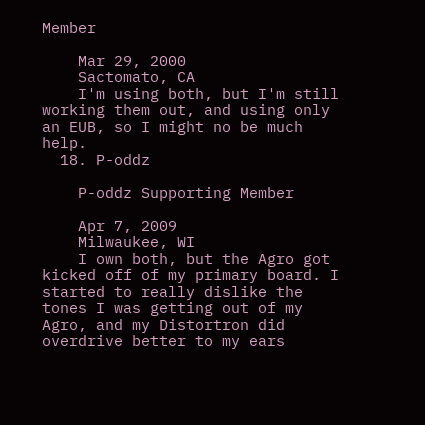Member

    Mar 29, 2000
    Sactomato, CA
    I'm using both, but I'm still working them out, and using only an EUB, so I might no be much help.
  18. P-oddz

    P-oddz Supporting Member

    Apr 7, 2009
    Milwaukee, WI
    I own both, but the Agro got kicked off of my primary board. I started to really dislike the tones I was getting out of my Agro, and my Distortron did overdrive better to my ears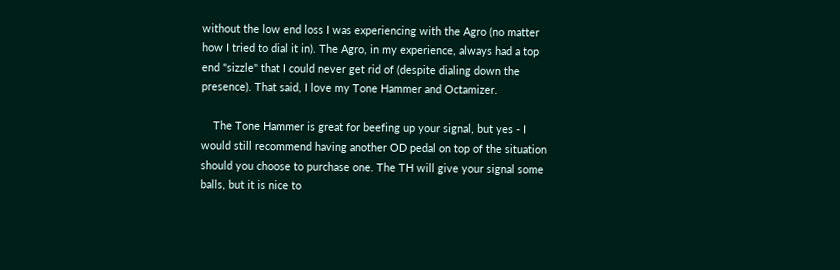without the low end loss I was experiencing with the Agro (no matter how I tried to dial it in). The Agro, in my experience, always had a top end "sizzle" that I could never get rid of (despite dialing down the presence). That said, I love my Tone Hammer and Octamizer.

    The Tone Hammer is great for beefing up your signal, but yes - I would still recommend having another OD pedal on top of the situation should you choose to purchase one. The TH will give your signal some balls, but it is nice to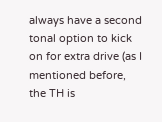always have a second tonal option to kick on for extra drive (as I mentioned before, the TH is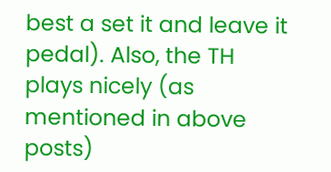best a set it and leave it pedal). Also, the TH plays nicely (as mentioned in above posts)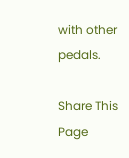with other pedals.

Share This Page